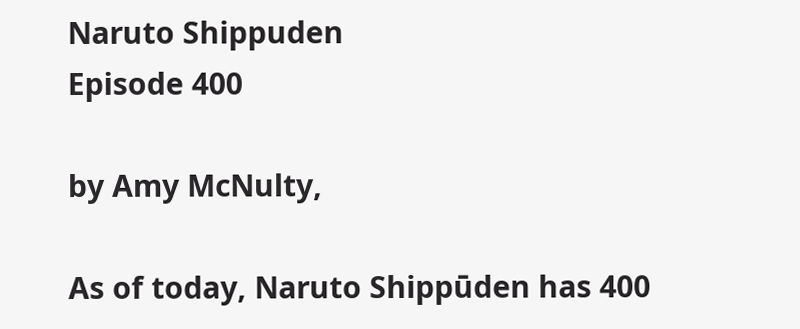Naruto Shippuden
Episode 400

by Amy McNulty,

As of today, Naruto Shippūden has 400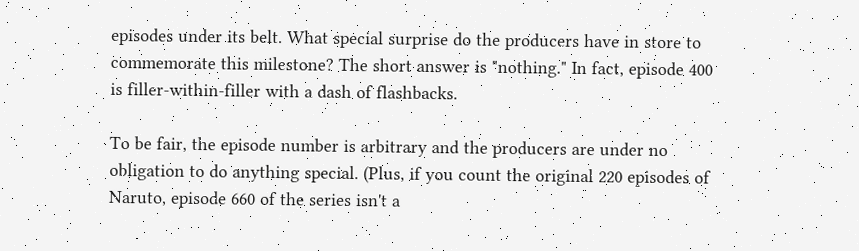episodes under its belt. What special surprise do the producers have in store to commemorate this milestone? The short answer is "nothing." In fact, episode 400 is filler-within-filler with a dash of flashbacks.

To be fair, the episode number is arbitrary and the producers are under no obligation to do anything special. (Plus, if you count the original 220 episodes of Naruto, episode 660 of the series isn't a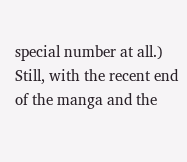special number at all.) Still, with the recent end of the manga and the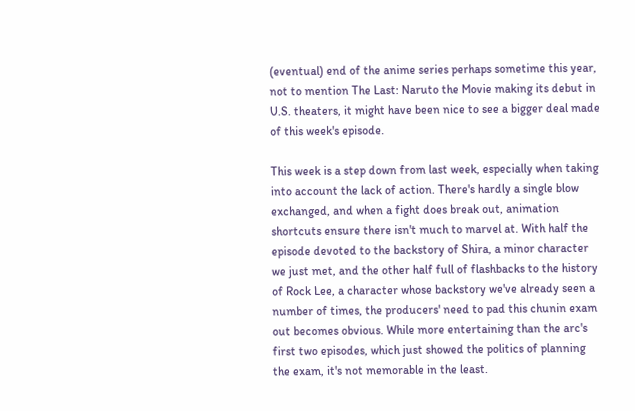(eventual) end of the anime series perhaps sometime this year, not to mention The Last: Naruto the Movie making its debut in U.S. theaters, it might have been nice to see a bigger deal made of this week's episode.

This week is a step down from last week, especially when taking into account the lack of action. There's hardly a single blow exchanged, and when a fight does break out, animation shortcuts ensure there isn't much to marvel at. With half the episode devoted to the backstory of Shira, a minor character we just met, and the other half full of flashbacks to the history of Rock Lee, a character whose backstory we've already seen a number of times, the producers' need to pad this chunin exam out becomes obvious. While more entertaining than the arc's first two episodes, which just showed the politics of planning the exam, it's not memorable in the least.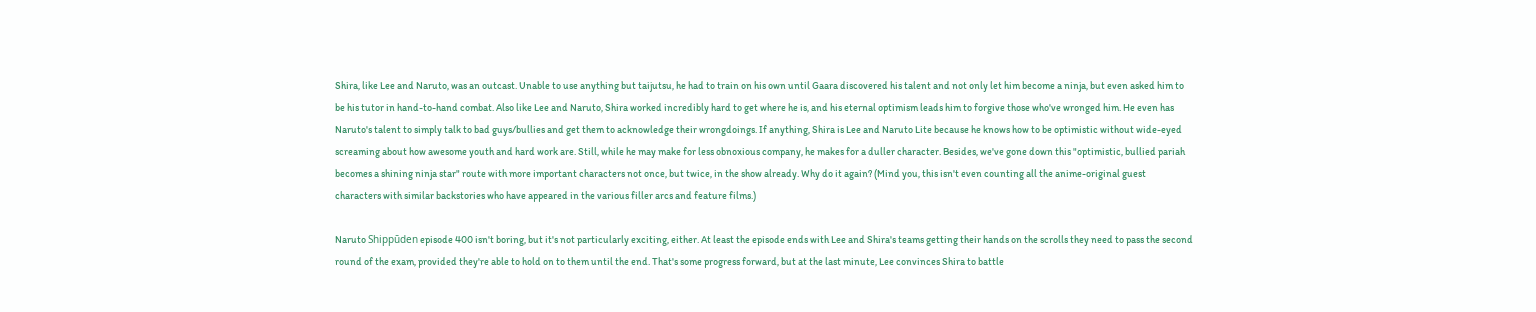Shira, like Lee and Naruto, was an outcast. Unable to use anything but taijutsu, he had to train on his own until Gaara discovered his talent and not only let him become a ninja, but even asked him to be his tutor in hand-to-hand combat. Also like Lee and Naruto, Shira worked incredibly hard to get where he is, and his eternal optimism leads him to forgive those who've wronged him. He even has Naruto's talent to simply talk to bad guys/bullies and get them to acknowledge their wrongdoings. If anything, Shira is Lee and Naruto Lite because he knows how to be optimistic without wide-eyed screaming about how awesome youth and hard work are. Still, while he may make for less obnoxious company, he makes for a duller character. Besides, we've gone down this "optimistic, bullied pariah becomes a shining ninja star" route with more important characters not once, but twice, in the show already. Why do it again? (Mind you, this isn't even counting all the anime-original guest characters with similar backstories who have appeared in the various filler arcs and feature films.)

Naruto Shippūden episode 400 isn't boring, but it's not particularly exciting, either. At least the episode ends with Lee and Shira's teams getting their hands on the scrolls they need to pass the second round of the exam, provided they're able to hold on to them until the end. That's some progress forward, but at the last minute, Lee convinces Shira to battle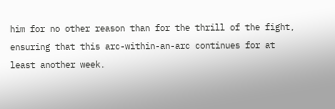him for no other reason than for the thrill of the fight, ensuring that this arc-within-an-arc continues for at least another week.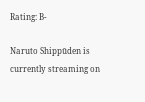Rating: B-

Naruto Shippūden is currently streaming on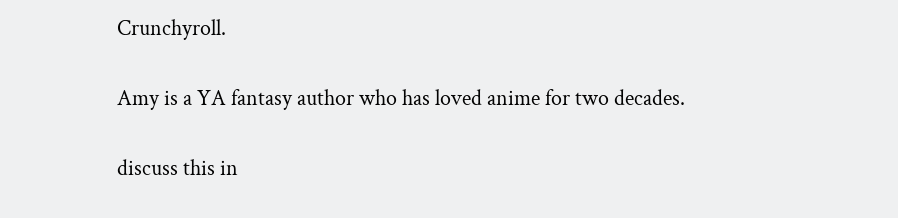Crunchyroll.

Amy is a YA fantasy author who has loved anime for two decades.

discuss this in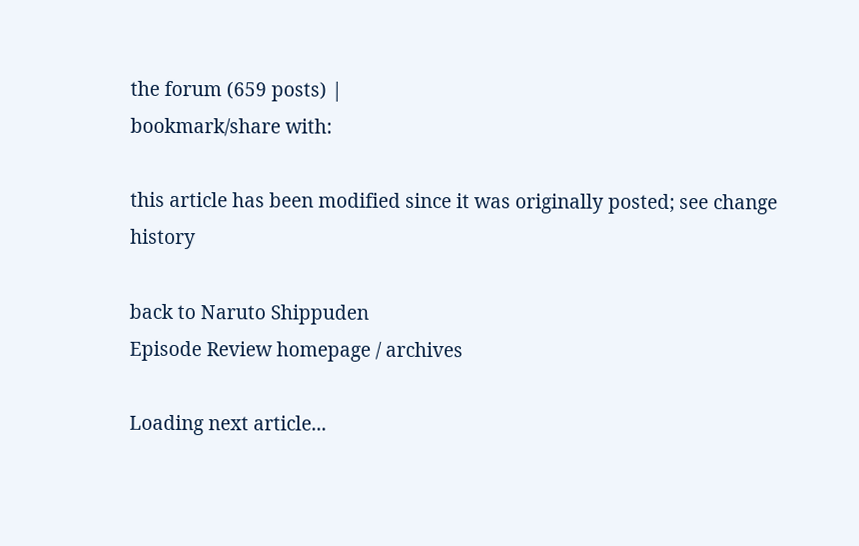the forum (659 posts) |
bookmark/share with:

this article has been modified since it was originally posted; see change history

back to Naruto Shippuden
Episode Review homepage / archives

Loading next article...